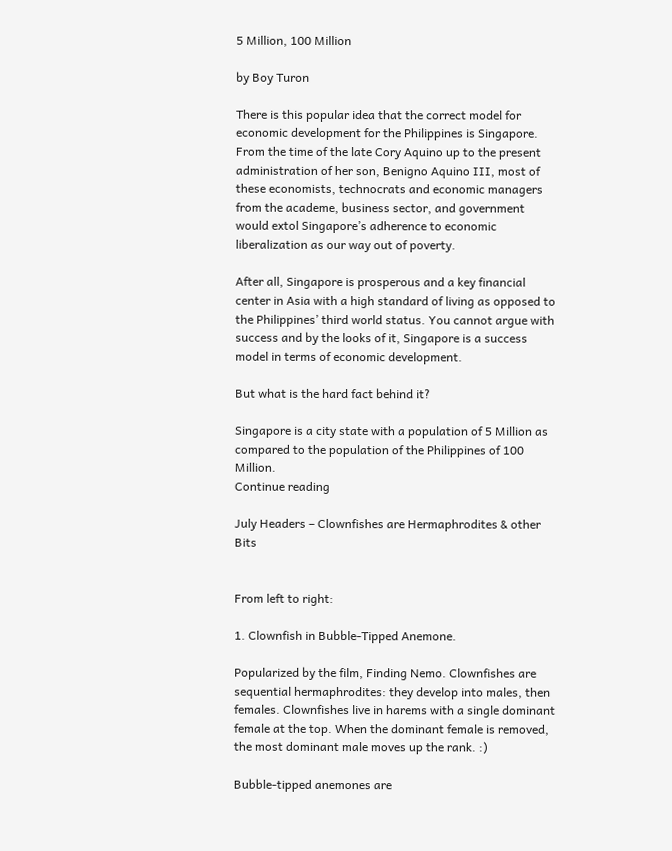5 Million, 100 Million

by Boy Turon

There is this popular idea that the correct model for economic development for the Philippines is Singapore. From the time of the late Cory Aquino up to the present administration of her son, Benigno Aquino III, most of these economists, technocrats and economic managers from the academe, business sector, and government would extol Singapore’s adherence to economic liberalization as our way out of poverty.

After all, Singapore is prosperous and a key financial center in Asia with a high standard of living as opposed to the Philippines’ third world status. You cannot argue with success and by the looks of it, Singapore is a success model in terms of economic development.

But what is the hard fact behind it?

Singapore is a city state with a population of 5 Million as compared to the population of the Philippines of 100 Million.
Continue reading

July Headers – Clownfishes are Hermaphrodites & other Bits


From left to right:

1. Clownfish in Bubble-Tipped Anemone.

Popularized by the film, Finding Nemo. Clownfishes are sequential hermaphrodites: they develop into males, then females. Clownfishes live in harems with a single dominant female at the top. When the dominant female is removed, the most dominant male moves up the rank. :)

Bubble-tipped anemones are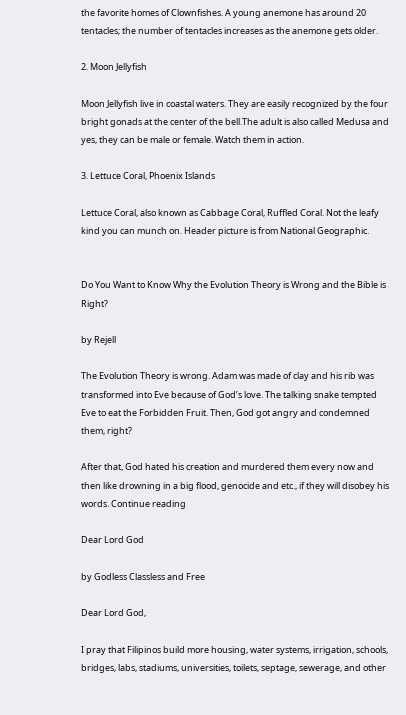the favorite homes of Clownfishes. A young anemone has around 20 tentacles; the number of tentacles increases as the anemone gets older.

2. Moon Jellyfish

Moon Jellyfish live in coastal waters. They are easily recognized by the four bright gonads at the center of the bell.The adult is also called Medusa and yes, they can be male or female. Watch them in action.

3. Lettuce Coral, Phoenix Islands

Lettuce Coral, also known as Cabbage Coral, Ruffled Coral. Not the leafy kind you can munch on. Header picture is from National Geographic.


Do You Want to Know Why the Evolution Theory is Wrong and the Bible is Right?

by Rejell

The Evolution Theory is wrong. Adam was made of clay and his rib was transformed into Eve because of God’s love. The talking snake tempted Eve to eat the Forbidden Fruit. Then, God got angry and condemned them, right?

After that, God hated his creation and murdered them every now and then like drowning in a big flood, genocide and etc., if they will disobey his words. Continue reading

Dear Lord God

by Godless Classless and Free

Dear Lord God,

I pray that Filipinos build more housing, water systems, irrigation, schools, bridges, labs, stadiums, universities, toilets, septage, sewerage, and other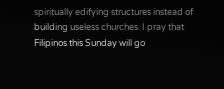spiritually edifying structures instead of building useless churches. I pray that Filipinos this Sunday will go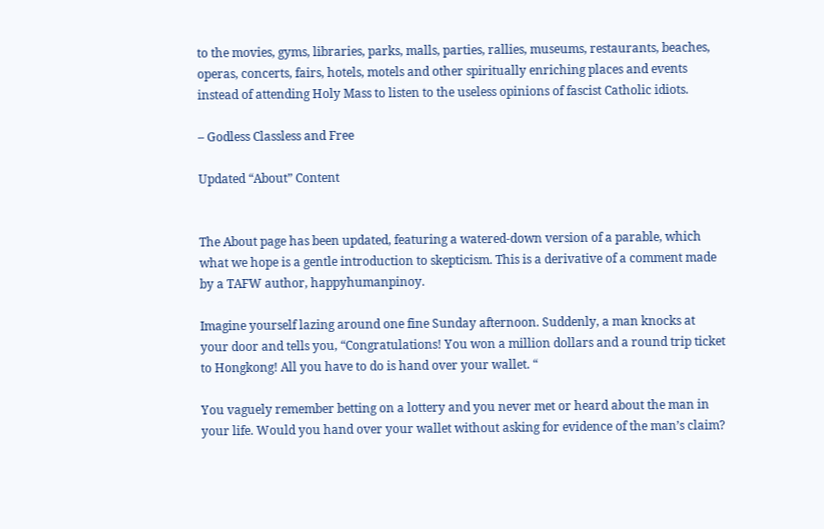to the movies, gyms, libraries, parks, malls, parties, rallies, museums, restaurants, beaches, operas, concerts, fairs, hotels, motels and other spiritually enriching places and events instead of attending Holy Mass to listen to the useless opinions of fascist Catholic idiots.

– Godless Classless and Free

Updated “About” Content


The About page has been updated, featuring a watered-down version of a parable, which what we hope is a gentle introduction to skepticism. This is a derivative of a comment made by a TAFW author, happyhumanpinoy.

Imagine yourself lazing around one fine Sunday afternoon. Suddenly, a man knocks at your door and tells you, “Congratulations! You won a million dollars and a round trip ticket to Hongkong! All you have to do is hand over your wallet. “

You vaguely remember betting on a lottery and you never met or heard about the man in your life. Would you hand over your wallet without asking for evidence of the man’s claim?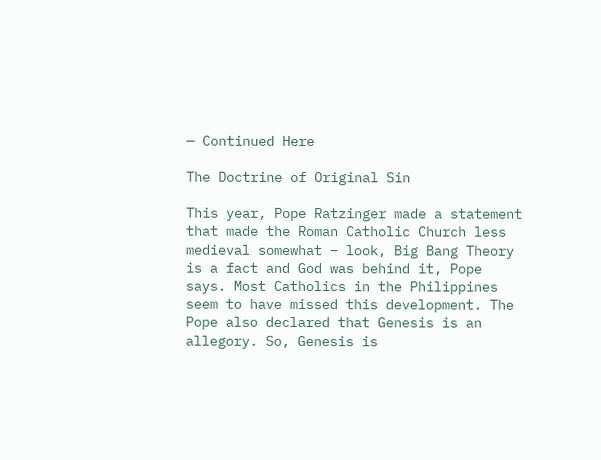— Continued Here

The Doctrine of Original Sin

This year, Pope Ratzinger made a statement that made the Roman Catholic Church less medieval somewhat – look, Big Bang Theory is a fact and God was behind it, Pope says. Most Catholics in the Philippines seem to have missed this development. The Pope also declared that Genesis is an allegory. So, Genesis is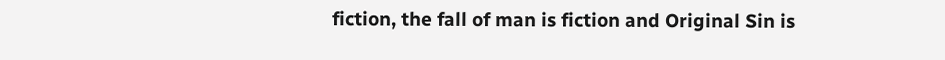fiction, the fall of man is fiction and Original Sin is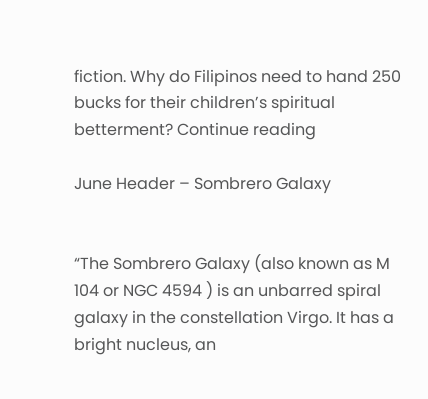fiction. Why do Filipinos need to hand 250 bucks for their children’s spiritual betterment? Continue reading

June Header – Sombrero Galaxy


“The Sombrero Galaxy (also known as M 104 or NGC 4594 ) is an unbarred spiral galaxy in the constellation Virgo. It has a bright nucleus, an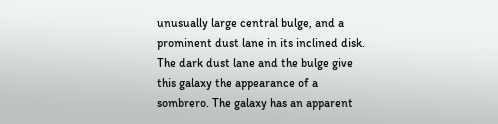unusually large central bulge, and a prominent dust lane in its inclined disk. The dark dust lane and the bulge give this galaxy the appearance of a sombrero. The galaxy has an apparent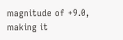magnitude of +9.0, making it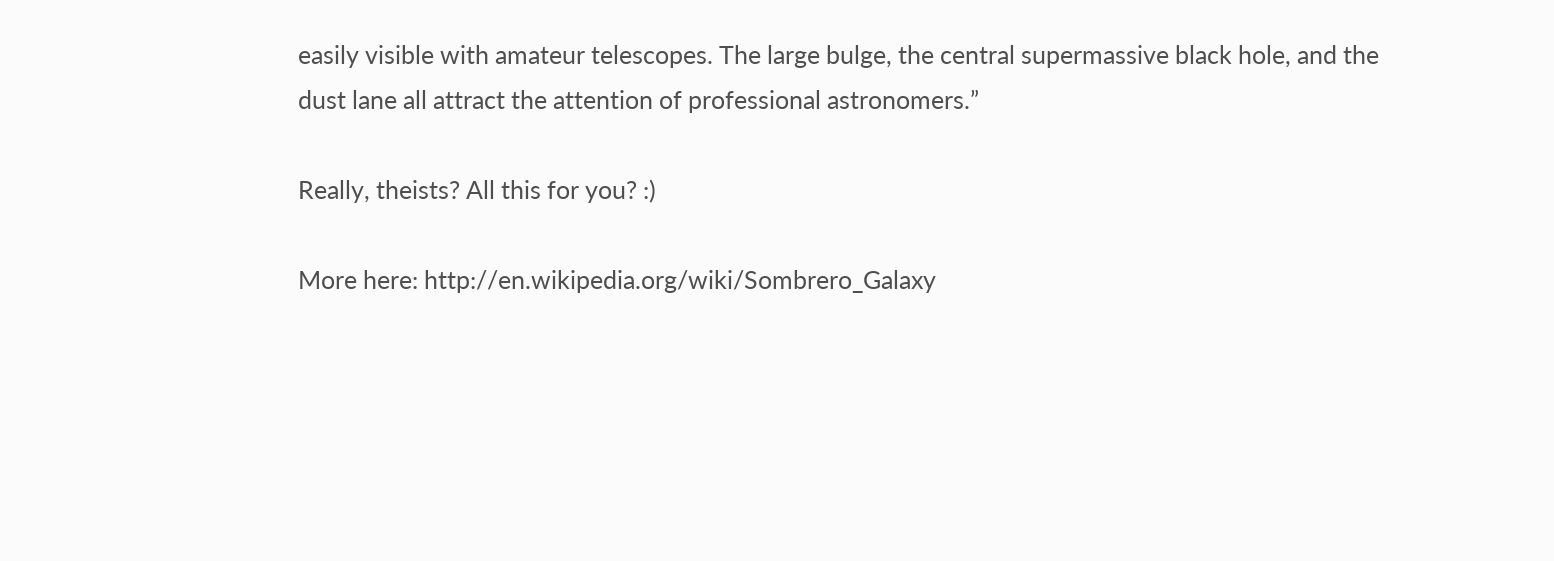easily visible with amateur telescopes. The large bulge, the central supermassive black hole, and the dust lane all attract the attention of professional astronomers.”

Really, theists? All this for you? :)

More here: http://en.wikipedia.org/wiki/Sombrero_Galaxy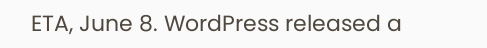ETA, June 8. WordPress released a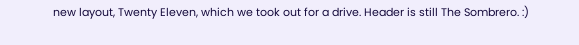new layout, Twenty Eleven, which we took out for a drive. Header is still The Sombrero. :)